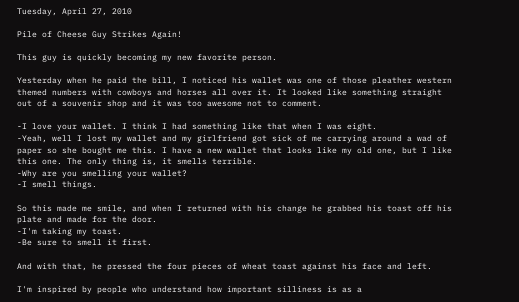Tuesday, April 27, 2010

Pile of Cheese Guy Strikes Again!

This guy is quickly becoming my new favorite person.

Yesterday when he paid the bill, I noticed his wallet was one of those pleather western themed numbers with cowboys and horses all over it. It looked like something straight out of a souvenir shop and it was too awesome not to comment.

-I love your wallet. I think I had something like that when I was eight.
-Yeah, well I lost my wallet and my girlfriend got sick of me carrying around a wad of paper so she bought me this. I have a new wallet that looks like my old one, but I like this one. The only thing is, it smells terrible.
-Why are you smelling your wallet?
-I smell things.

So this made me smile, and when I returned with his change he grabbed his toast off his plate and made for the door.
-I'm taking my toast.
-Be sure to smell it first.

And with that, he pressed the four pieces of wheat toast against his face and left.

I'm inspired by people who understand how important silliness is as a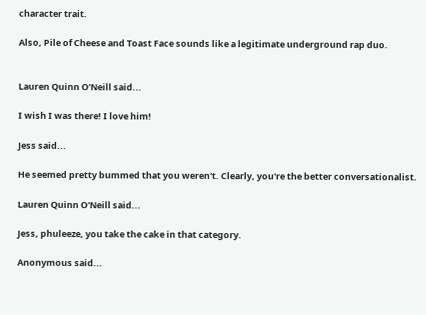character trait.

Also, Pile of Cheese and Toast Face sounds like a legitimate underground rap duo.


Lauren Quinn O'Neill said...

I wish I was there! I love him!

Jess said...

He seemed pretty bummed that you weren't. Clearly, you're the better conversationalist.

Lauren Quinn O'Neill said...

Jess, phuleeze, you take the cake in that category.

Anonymous said...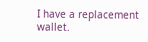I have a replacement wallet.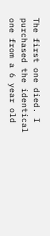The first one died. I purchased the identical one from a 6 year old